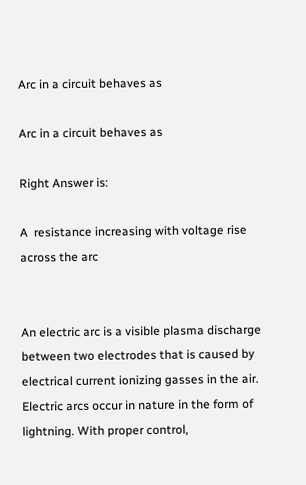Arc in a circuit behaves as

Arc in a circuit behaves as

Right Answer is:

A  resistance increasing with voltage rise across the arc


An electric arc is a visible plasma discharge between two electrodes that is caused by electrical current ionizing gasses in the air. Electric arcs occur in nature in the form of lightning. With proper control,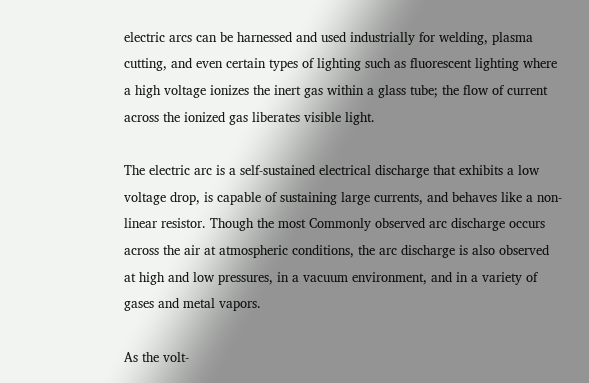electric arcs can be harnessed and used industrially for welding, plasma cutting, and even certain types of lighting such as fluorescent lighting where a high voltage ionizes the inert gas within a glass tube; the flow of current across the ionized gas liberates visible light.

The electric arc is a self-sustained electrical discharge that exhibits a low voltage drop, is capable of sustaining large currents, and behaves like a non-linear resistor. Though the most Commonly observed arc discharge occurs across the air at atmospheric conditions, the arc discharge is also observed at high and low pressures, in a vacuum environment, and in a variety of gases and metal vapors.

As the volt-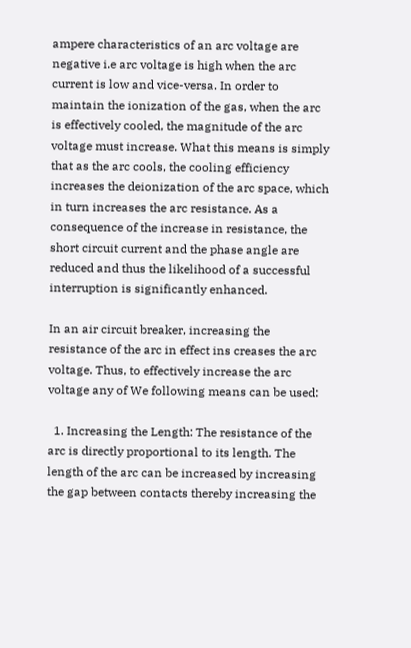ampere characteristics of an arc voltage are negative i.e arc voltage is high when the arc current is low and vice-versa. In order to maintain the ionization of the gas, when the arc is effectively cooled, the magnitude of the arc voltage must increase. What this means is simply that as the arc cools, the cooling efficiency increases the deionization of the arc space, which in turn increases the arc resistance. As a consequence of the increase in resistance, the short circuit current and the phase angle are reduced and thus the likelihood of a successful interruption is significantly enhanced.

In an air circuit breaker, increasing the resistance of the arc in effect ins creases the arc voltage. Thus, to effectively increase the arc voltage any of We following means can be used:

  1. Increasing the Length: The resistance of the arc is directly proportional to its length. The length of the arc can be increased by increasing the gap between contacts thereby increasing the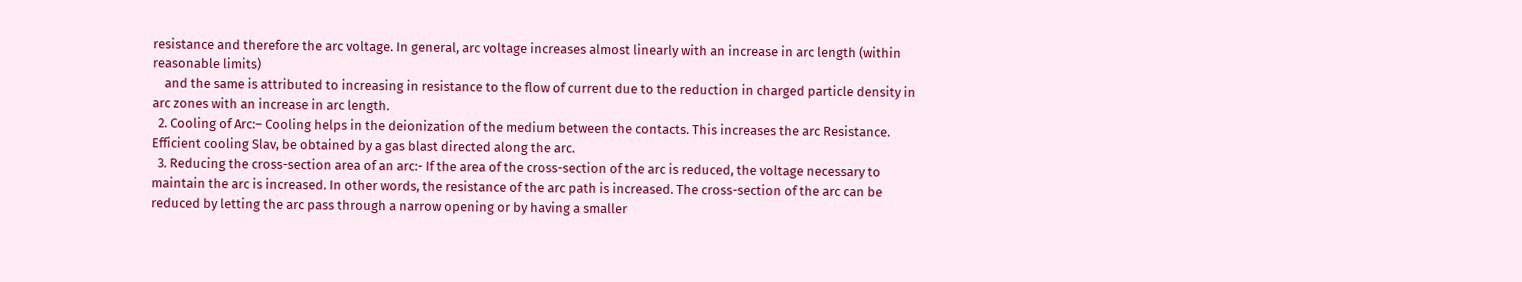resistance and therefore the arc voltage. In general, arc voltage increases almost linearly with an increase in arc length (within reasonable limits)
    and the same is attributed to increasing in resistance to the flow of current due to the reduction in charged particle density in arc zones with an increase in arc length.
  2. Cooling of Arc:– Cooling helps in the deionization of the medium between the contacts. This increases the arc Resistance. Efficient cooling Slav, be obtained by a gas blast directed along the arc.
  3. Reducing the cross-section area of an arc:- If the area of the cross-section of the arc is reduced, the voltage necessary to maintain the arc is increased. In other words, the resistance of the arc path is increased. The cross-section of the arc can be reduced by letting the arc pass through a narrow opening or by having a smaller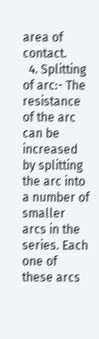area of contact.
  4. Splitting of arc:- The resistance of the arc can be increased by splitting the arc into a number of smaller arcs in the series. Each one of these arcs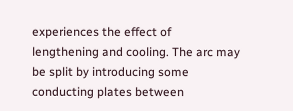experiences the effect of lengthening and cooling. The arc may be split by introducing some conducting plates between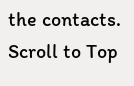the contacts.
Scroll to Top